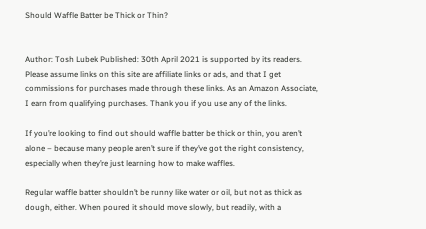Should Waffle Batter be Thick or Thin?


Author: Tosh Lubek Published: 30th April 2021 is supported by its readers. Please assume links on this site are affiliate links or ads, and that I get commissions for purchases made through these links. As an Amazon Associate, I earn from qualifying purchases. Thank you if you use any of the links.

If you’re looking to find out should waffle batter be thick or thin, you aren’t alone – because many people aren’t sure if they’ve got the right consistency, especially when they’re just learning how to make waffles.

Regular waffle batter shouldn’t be runny like water or oil, but not as thick as dough, either. When poured it should move slowly, but readily, with a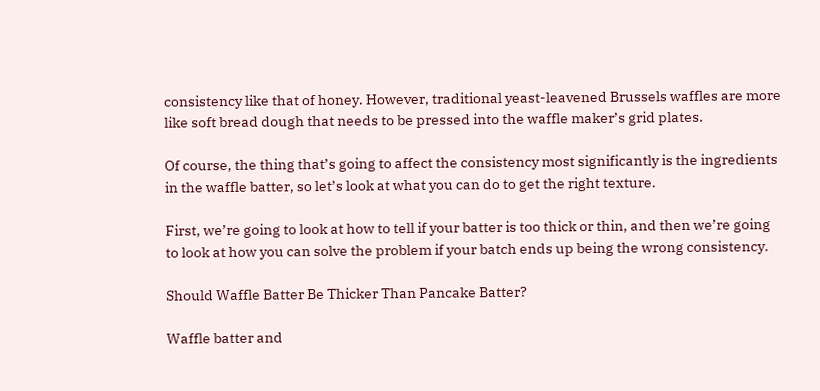consistency like that of honey. However, traditional yeast-leavened Brussels waffles are more like soft bread dough that needs to be pressed into the waffle maker’s grid plates.

Of course, the thing that’s going to affect the consistency most significantly is the ingredients in the waffle batter, so let’s look at what you can do to get the right texture.

First, we’re going to look at how to tell if your batter is too thick or thin, and then we’re going to look at how you can solve the problem if your batch ends up being the wrong consistency.

Should Waffle Batter Be Thicker Than Pancake Batter?

Waffle batter and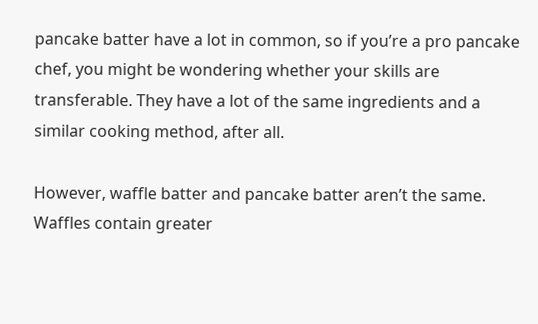pancake batter have a lot in common, so if you’re a pro pancake chef, you might be wondering whether your skills are transferable. They have a lot of the same ingredients and a similar cooking method, after all.

However, waffle batter and pancake batter aren’t the same. Waffles contain greater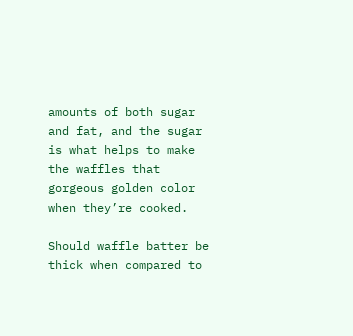amounts of both sugar and fat, and the sugar is what helps to make the waffles that gorgeous golden color when they’re cooked.

Should waffle batter be thick when compared to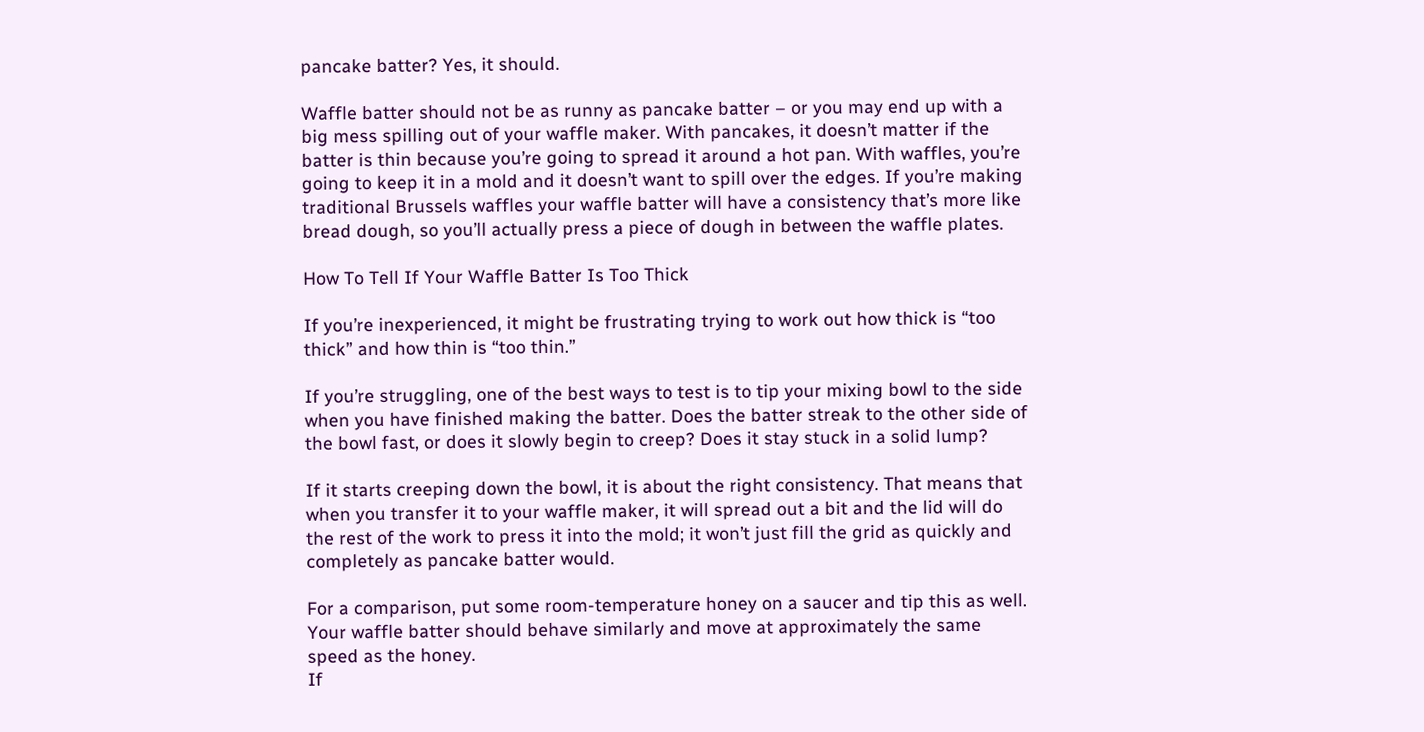pancake batter? Yes, it should.

Waffle batter should not be as runny as pancake batter – or you may end up with a big mess spilling out of your waffle maker. With pancakes, it doesn’t matter if the batter is thin because you’re going to spread it around a hot pan. With waffles, you’re going to keep it in a mold and it doesn’t want to spill over the edges. If you’re making traditional Brussels waffles your waffle batter will have a consistency that’s more like bread dough, so you’ll actually press a piece of dough in between the waffle plates.

How To Tell If Your Waffle Batter Is Too Thick

If you’re inexperienced, it might be frustrating trying to work out how thick is “too thick” and how thin is “too thin.”

If you’re struggling, one of the best ways to test is to tip your mixing bowl to the side when you have finished making the batter. Does the batter streak to the other side of the bowl fast, or does it slowly begin to creep? Does it stay stuck in a solid lump?

If it starts creeping down the bowl, it is about the right consistency. That means that when you transfer it to your waffle maker, it will spread out a bit and the lid will do the rest of the work to press it into the mold; it won’t just fill the grid as quickly and completely as pancake batter would.

For a comparison, put some room-temperature honey on a saucer and tip this as well. Your waffle batter should behave similarly and move at approximately the same speed as the honey.
If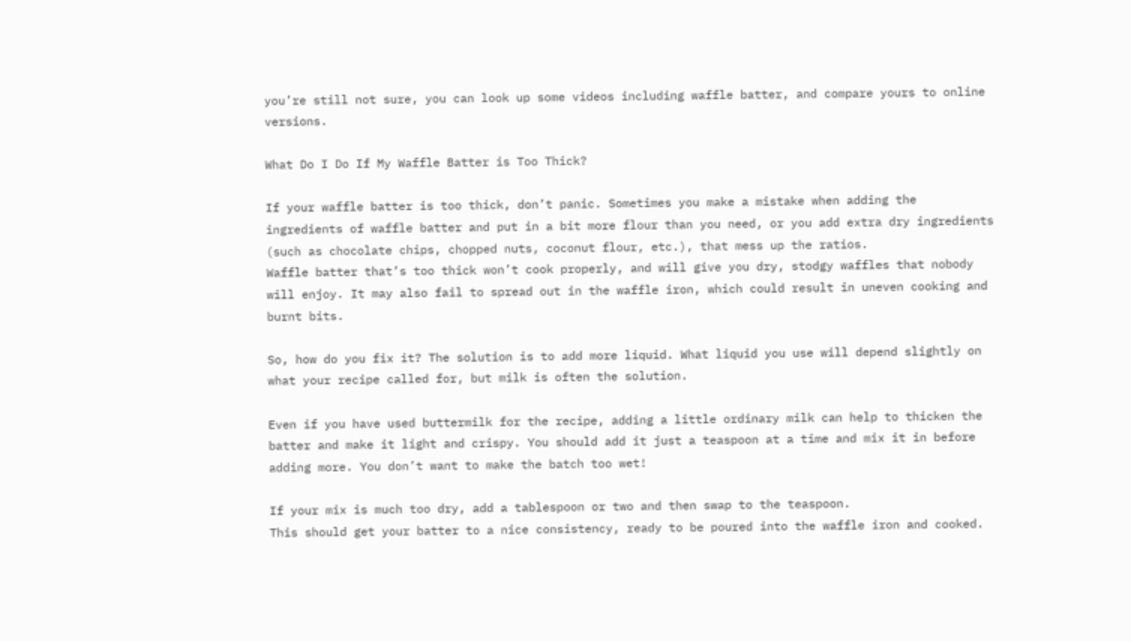you’re still not sure, you can look up some videos including waffle batter, and compare yours to online versions.

What Do I Do If My Waffle Batter is Too Thick?

If your waffle batter is too thick, don’t panic. Sometimes you make a mistake when adding the ingredients of waffle batter and put in a bit more flour than you need, or you add extra dry ingredients (such as chocolate chips, chopped nuts, coconut flour, etc.), that mess up the ratios.
Waffle batter that’s too thick won’t cook properly, and will give you dry, stodgy waffles that nobody will enjoy. It may also fail to spread out in the waffle iron, which could result in uneven cooking and burnt bits.

So, how do you fix it? The solution is to add more liquid. What liquid you use will depend slightly on what your recipe called for, but milk is often the solution.

Even if you have used buttermilk for the recipe, adding a little ordinary milk can help to thicken the batter and make it light and crispy. You should add it just a teaspoon at a time and mix it in before adding more. You don’t want to make the batch too wet!

If your mix is much too dry, add a tablespoon or two and then swap to the teaspoon.
This should get your batter to a nice consistency, ready to be poured into the waffle iron and cooked.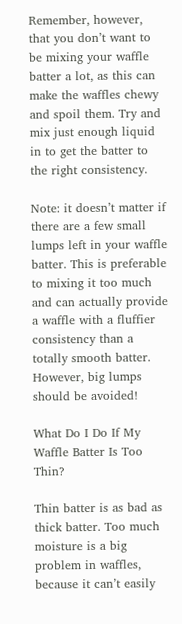Remember, however, that you don’t want to be mixing your waffle batter a lot, as this can make the waffles chewy and spoil them. Try and mix just enough liquid in to get the batter to the right consistency.

Note: it doesn’t matter if there are a few small lumps left in your waffle batter. This is preferable to mixing it too much and can actually provide a waffle with a fluffier consistency than a totally smooth batter. However, big lumps should be avoided!

What Do I Do If My Waffle Batter Is Too Thin?

Thin batter is as bad as thick batter. Too much moisture is a big problem in waffles, because it can’t easily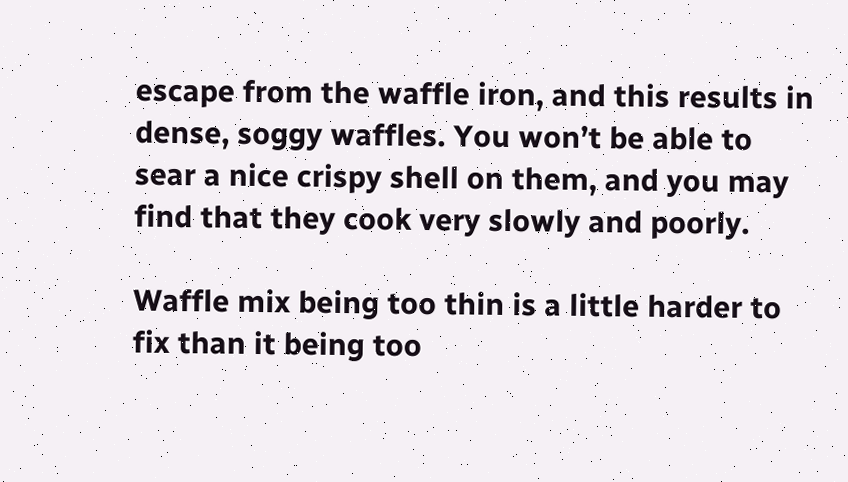escape from the waffle iron, and this results in dense, soggy waffles. You won’t be able to sear a nice crispy shell on them, and you may find that they cook very slowly and poorly.

Waffle mix being too thin is a little harder to fix than it being too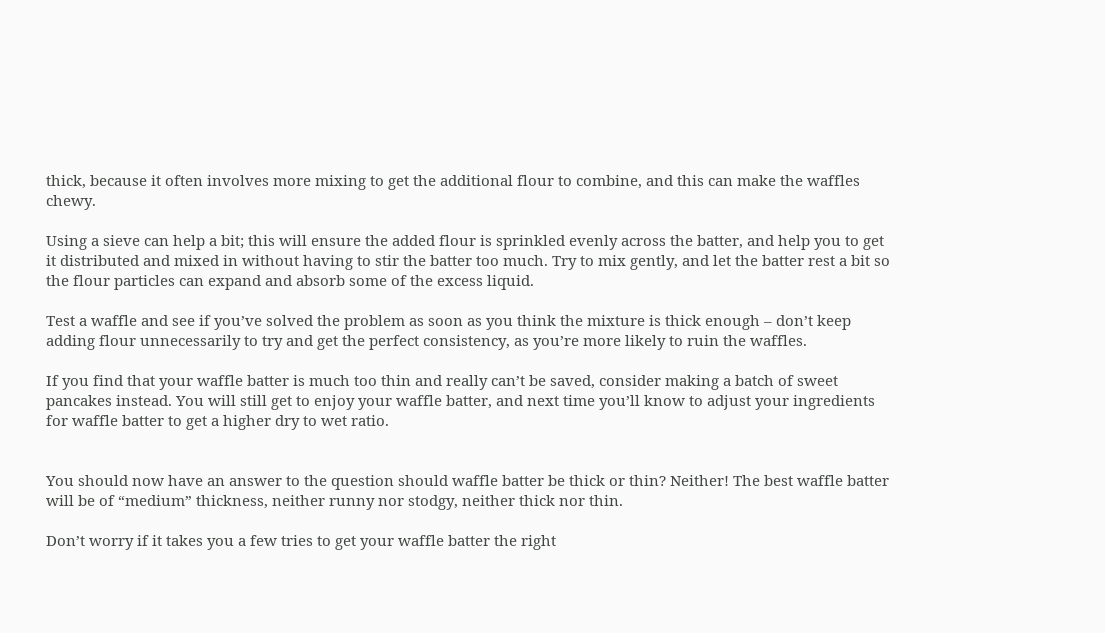thick, because it often involves more mixing to get the additional flour to combine, and this can make the waffles chewy.

Using a sieve can help a bit; this will ensure the added flour is sprinkled evenly across the batter, and help you to get it distributed and mixed in without having to stir the batter too much. Try to mix gently, and let the batter rest a bit so the flour particles can expand and absorb some of the excess liquid.

Test a waffle and see if you’ve solved the problem as soon as you think the mixture is thick enough – don’t keep adding flour unnecessarily to try and get the perfect consistency, as you’re more likely to ruin the waffles.

If you find that your waffle batter is much too thin and really can’t be saved, consider making a batch of sweet pancakes instead. You will still get to enjoy your waffle batter, and next time you’ll know to adjust your ingredients for waffle batter to get a higher dry to wet ratio.


You should now have an answer to the question should waffle batter be thick or thin? Neither! The best waffle batter will be of “medium” thickness, neither runny nor stodgy, neither thick nor thin.

Don’t worry if it takes you a few tries to get your waffle batter the right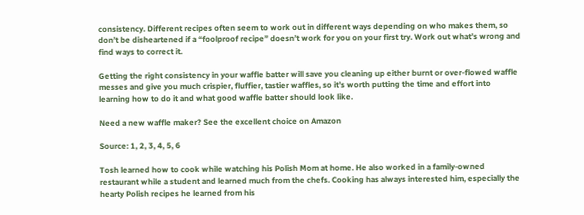consistency. Different recipes often seem to work out in different ways depending on who makes them, so don’t be disheartened if a “foolproof recipe” doesn’t work for you on your first try. Work out what’s wrong and find ways to correct it.

Getting the right consistency in your waffle batter will save you cleaning up either burnt or over-flowed waffle messes and give you much crispier, fluffier, tastier waffles, so it’s worth putting the time and effort into learning how to do it and what good waffle batter should look like.

Need a new waffle maker? See the excellent choice on Amazon

Source: 1, 2, 3, 4, 5, 6

Tosh learned how to cook while watching his Polish Mom at home. He also worked in a family-owned restaurant while a student and learned much from the chefs. Cooking has always interested him, especially the hearty Polish recipes he learned from his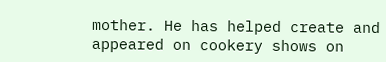mother. He has helped create and appeared on cookery shows on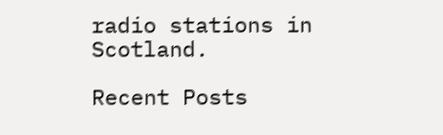radio stations in Scotland.

Recent Posts